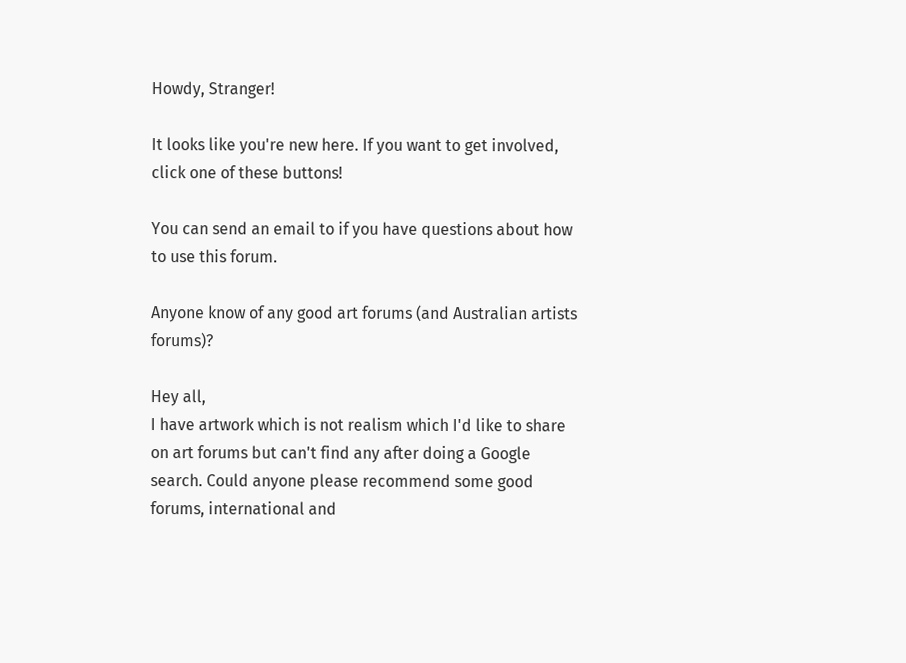Howdy, Stranger!

It looks like you're new here. If you want to get involved, click one of these buttons!

You can send an email to if you have questions about how to use this forum.

Anyone know of any good art forums (and Australian artists forums)?

Hey all,
I have artwork which is not realism which I'd like to share on art forums but can't find any after doing a Google search. Could anyone please recommend some good forums, international and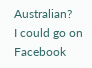Australian?
I could go on Facebook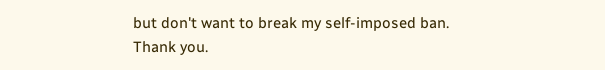but don't want to break my self-imposed ban.
Thank you.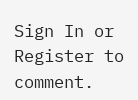Sign In or Register to comment.